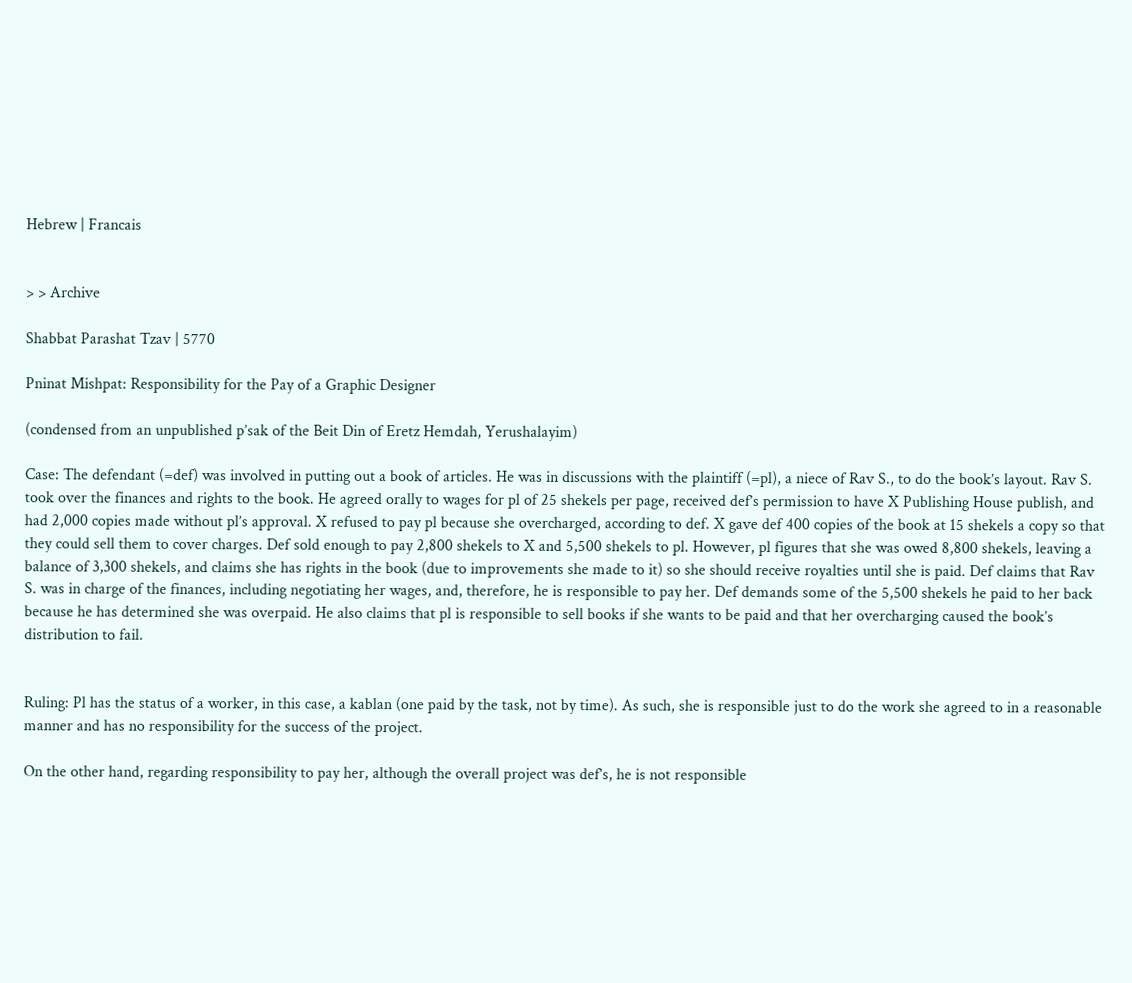Hebrew | Francais


> > Archive

Shabbat Parashat Tzav | 5770

Pninat Mishpat: Responsibility for the Pay of a Graphic Designer

(condensed from an unpublished p’sak of the Beit Din of Eretz Hemdah, Yerushalayim)

Case: The defendant (=def) was involved in putting out a book of articles. He was in discussions with the plaintiff (=pl), a niece of Rav S., to do the book’s layout. Rav S. took over the finances and rights to the book. He agreed orally to wages for pl of 25 shekels per page, received def’s permission to have X Publishing House publish, and had 2,000 copies made without pl’s approval. X refused to pay pl because she overcharged, according to def. X gave def 400 copies of the book at 15 shekels a copy so that they could sell them to cover charges. Def sold enough to pay 2,800 shekels to X and 5,500 shekels to pl. However, pl figures that she was owed 8,800 shekels, leaving a balance of 3,300 shekels, and claims she has rights in the book (due to improvements she made to it) so she should receive royalties until she is paid. Def claims that Rav S. was in charge of the finances, including negotiating her wages, and, therefore, he is responsible to pay her. Def demands some of the 5,500 shekels he paid to her back because he has determined she was overpaid. He also claims that pl is responsible to sell books if she wants to be paid and that her overcharging caused the book’s distribution to fail.


Ruling: Pl has the status of a worker, in this case, a kablan (one paid by the task, not by time). As such, she is responsible just to do the work she agreed to in a reasonable manner and has no responsibility for the success of the project.

On the other hand, regarding responsibility to pay her, although the overall project was def’s, he is not responsible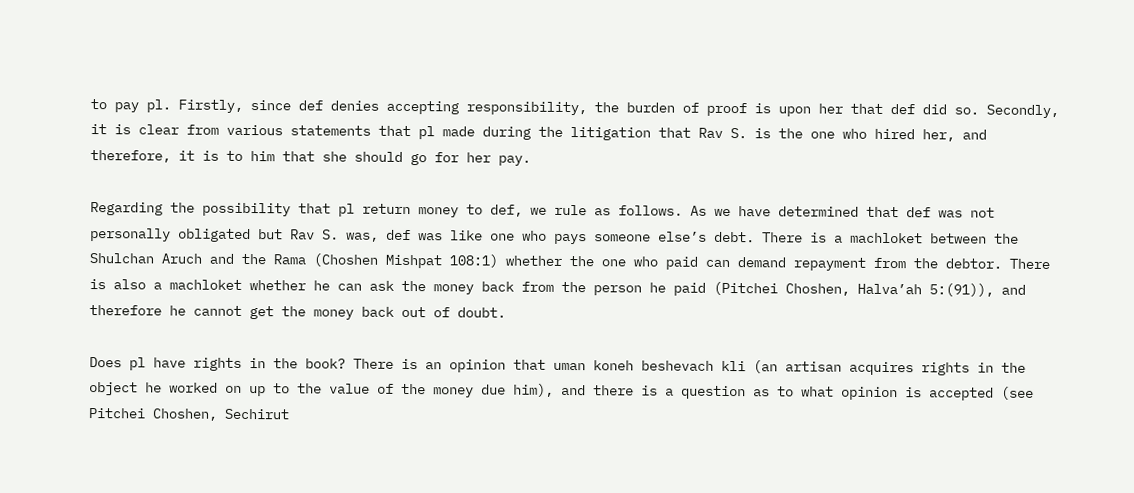to pay pl. Firstly, since def denies accepting responsibility, the burden of proof is upon her that def did so. Secondly, it is clear from various statements that pl made during the litigation that Rav S. is the one who hired her, and therefore, it is to him that she should go for her pay.

Regarding the possibility that pl return money to def, we rule as follows. As we have determined that def was not personally obligated but Rav S. was, def was like one who pays someone else’s debt. There is a machloket between the Shulchan Aruch and the Rama (Choshen Mishpat 108:1) whether the one who paid can demand repayment from the debtor. There is also a machloket whether he can ask the money back from the person he paid (Pitchei Choshen, Halva’ah 5:(91)), and therefore he cannot get the money back out of doubt.

Does pl have rights in the book? There is an opinion that uman koneh beshevach kli (an artisan acquires rights in the object he worked on up to the value of the money due him), and there is a question as to what opinion is accepted (see Pitchei Choshen, Sechirut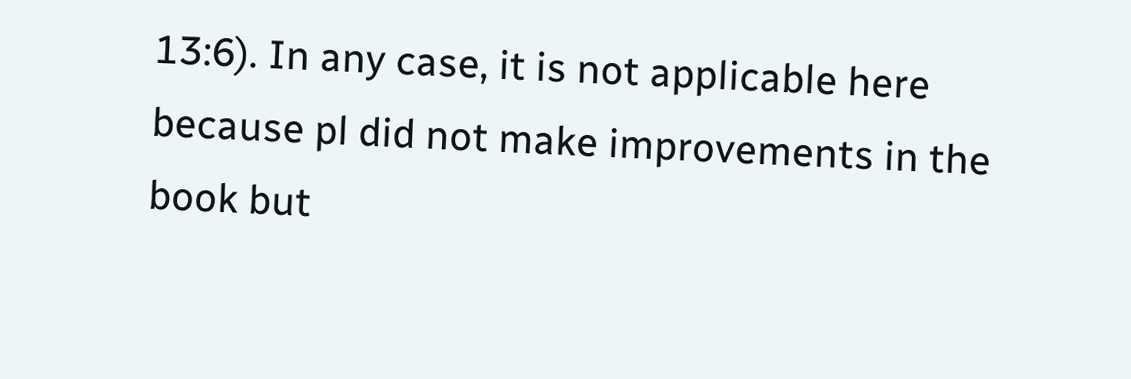13:6). In any case, it is not applicable here because pl did not make improvements in the book but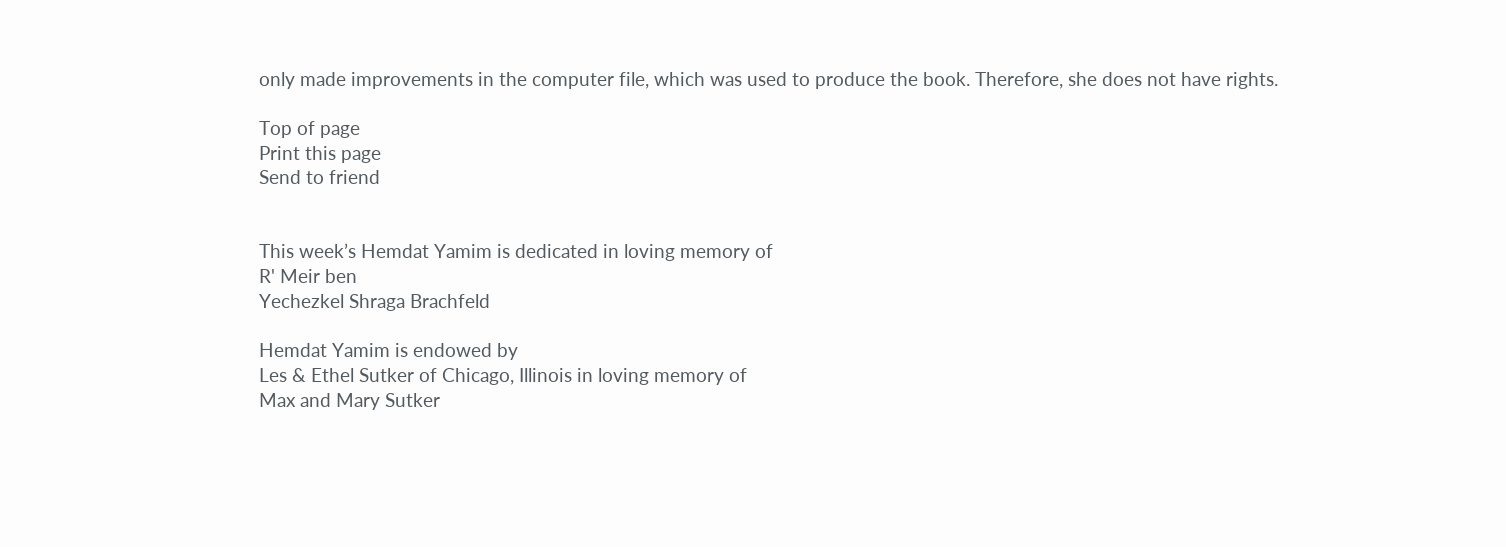only made improvements in the computer file, which was used to produce the book. Therefore, she does not have rights.

Top of page
Print this page
Send to friend


This week’s Hemdat Yamim is dedicated in loving memory of
R' Meir ben
Yechezkel Shraga Brachfeld

Hemdat Yamim is endowed by
Les & Ethel Sutker of Chicago, Illinois in loving memory of
Max and Mary Sutker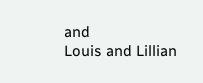and
Louis and Lillian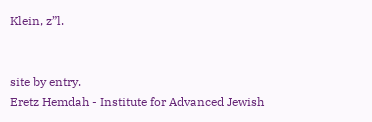Klein, z”l.


site by entry.
Eretz Hemdah - Institute for Advanced Jewish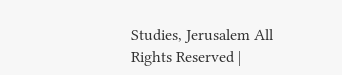Studies, Jerusalem All Rights Reserved |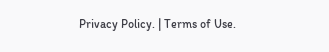Privacy Policy. | Terms of Use.